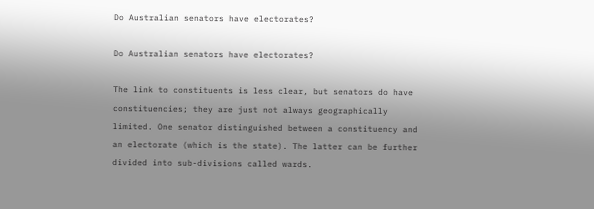Do Australian senators have electorates?

Do Australian senators have electorates?

The link to constituents is less clear, but senators do have constituencies; they are just not always geographically limited. One senator distinguished between a constituency and an electorate (which is the state). The latter can be further divided into sub-divisions called wards.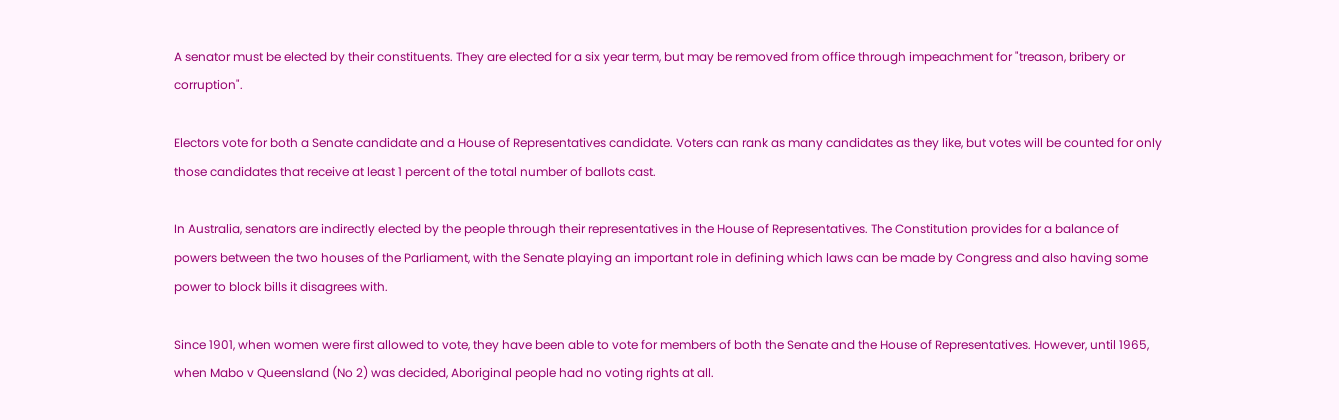A senator must be elected by their constituents. They are elected for a six year term, but may be removed from office through impeachment for "treason, bribery or corruption".

Electors vote for both a Senate candidate and a House of Representatives candidate. Voters can rank as many candidates as they like, but votes will be counted for only those candidates that receive at least 1 percent of the total number of ballots cast.

In Australia, senators are indirectly elected by the people through their representatives in the House of Representatives. The Constitution provides for a balance of powers between the two houses of the Parliament, with the Senate playing an important role in defining which laws can be made by Congress and also having some power to block bills it disagrees with.

Since 1901, when women were first allowed to vote, they have been able to vote for members of both the Senate and the House of Representatives. However, until 1965, when Mabo v Queensland (No 2) was decided, Aboriginal people had no voting rights at all.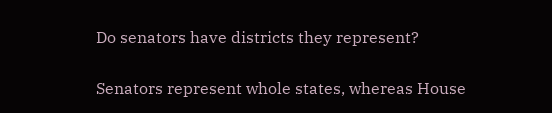Do senators have districts they represent?

Senators represent whole states, whereas House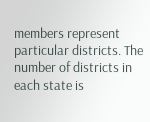members represent particular districts. The number of districts in each state is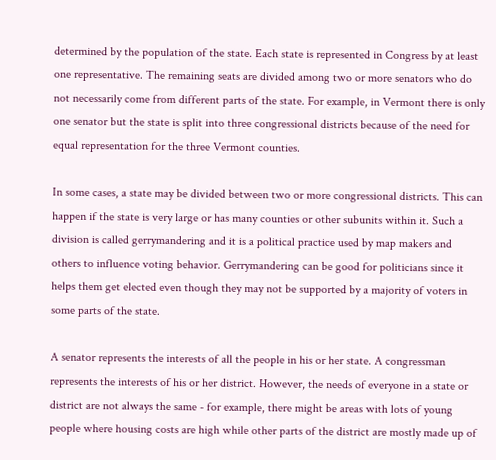determined by the population of the state. Each state is represented in Congress by at least one representative. The remaining seats are divided among two or more senators who do not necessarily come from different parts of the state. For example, in Vermont there is only one senator but the state is split into three congressional districts because of the need for equal representation for the three Vermont counties.

In some cases, a state may be divided between two or more congressional districts. This can happen if the state is very large or has many counties or other subunits within it. Such a division is called gerrymandering and it is a political practice used by map makers and others to influence voting behavior. Gerrymandering can be good for politicians since it helps them get elected even though they may not be supported by a majority of voters in some parts of the state.

A senator represents the interests of all the people in his or her state. A congressman represents the interests of his or her district. However, the needs of everyone in a state or district are not always the same - for example, there might be areas with lots of young people where housing costs are high while other parts of the district are mostly made up of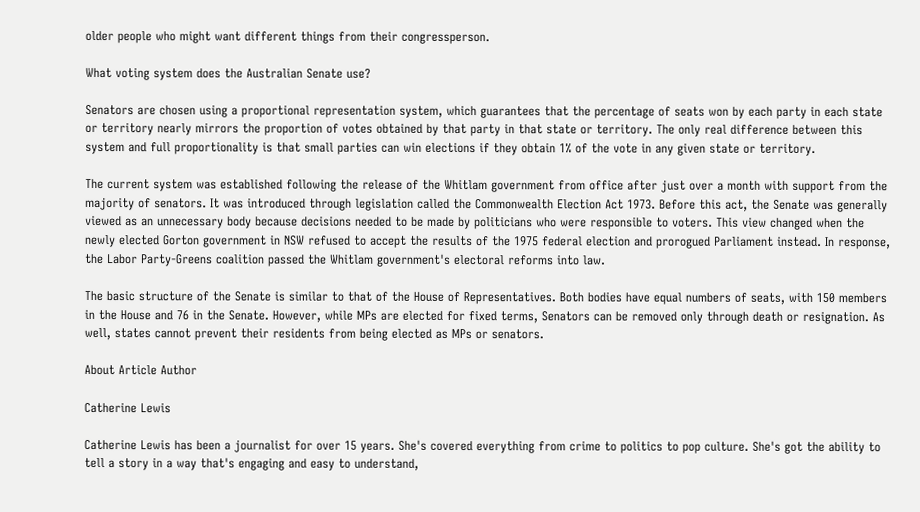older people who might want different things from their congressperson.

What voting system does the Australian Senate use?

Senators are chosen using a proportional representation system, which guarantees that the percentage of seats won by each party in each state or territory nearly mirrors the proportion of votes obtained by that party in that state or territory. The only real difference between this system and full proportionality is that small parties can win elections if they obtain 1% of the vote in any given state or territory.

The current system was established following the release of the Whitlam government from office after just over a month with support from the majority of senators. It was introduced through legislation called the Commonwealth Election Act 1973. Before this act, the Senate was generally viewed as an unnecessary body because decisions needed to be made by politicians who were responsible to voters. This view changed when the newly elected Gorton government in NSW refused to accept the results of the 1975 federal election and prorogued Parliament instead. In response, the Labor Party-Greens coalition passed the Whitlam government's electoral reforms into law.

The basic structure of the Senate is similar to that of the House of Representatives. Both bodies have equal numbers of seats, with 150 members in the House and 76 in the Senate. However, while MPs are elected for fixed terms, Senators can be removed only through death or resignation. As well, states cannot prevent their residents from being elected as MPs or senators.

About Article Author

Catherine Lewis

Catherine Lewis has been a journalist for over 15 years. She's covered everything from crime to politics to pop culture. She's got the ability to tell a story in a way that's engaging and easy to understand,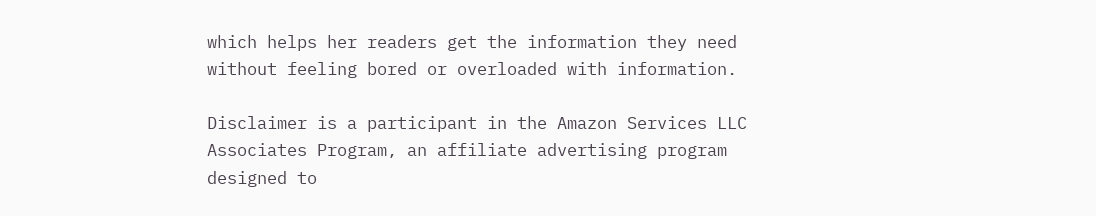which helps her readers get the information they need without feeling bored or overloaded with information.

Disclaimer is a participant in the Amazon Services LLC Associates Program, an affiliate advertising program designed to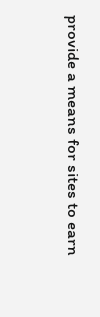provide a means for sites to earn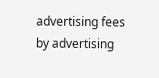advertising fees by advertising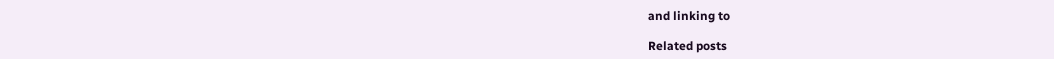and linking to

Related posts